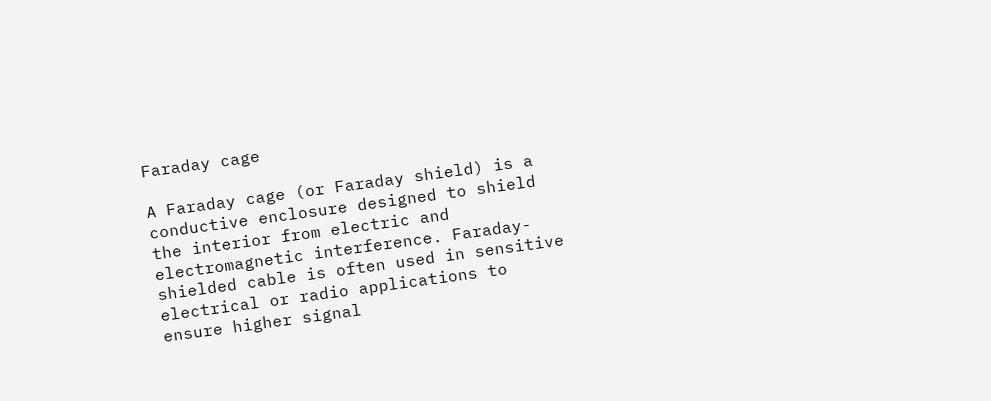Faraday cage

A Faraday cage (or Faraday shield) is a conductive enclosure designed to shield the interior from electric and electromagnetic interference. Faraday-shielded cable is often used in sensitive electrical or radio applications to ensure higher signal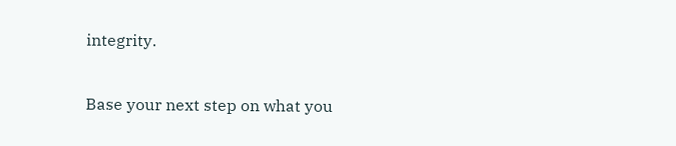integrity.

Base your next step on what you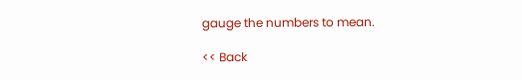gauge the numbers to mean.

<< Back